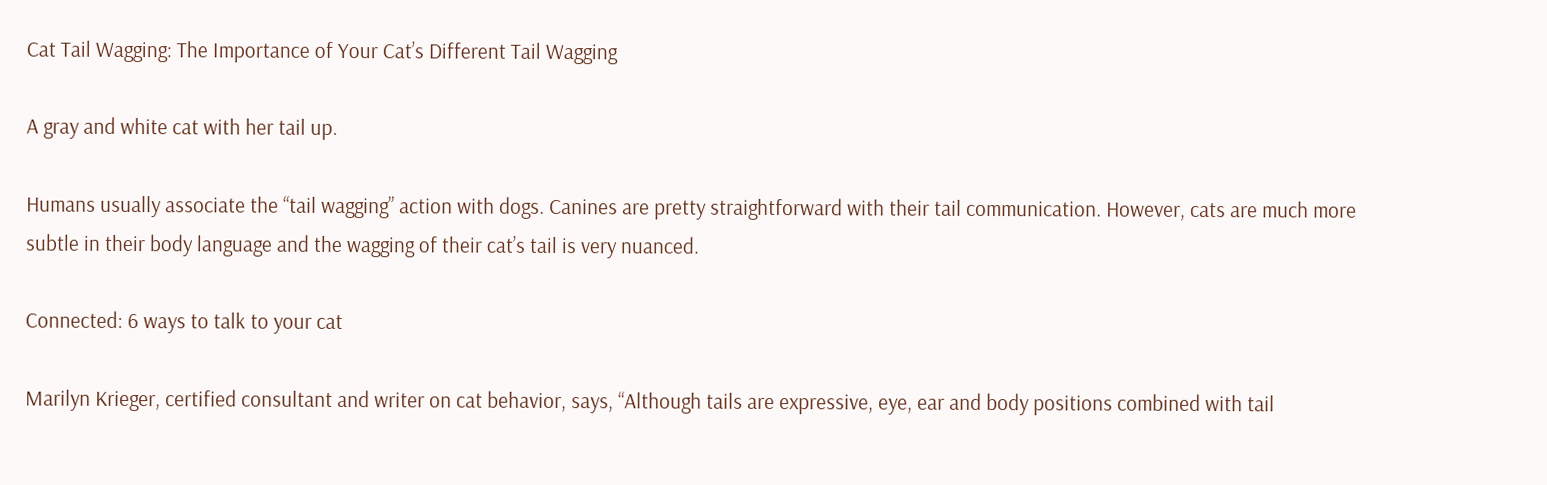Cat Tail Wagging: The Importance of Your Cat’s Different Tail Wagging

A gray and white cat with her tail up.

Humans usually associate the “tail wagging” action with dogs. Canines are pretty straightforward with their tail communication. However, cats are much more subtle in their body language and the wagging of their cat’s tail is very nuanced.

Connected: 6 ways to talk to your cat

Marilyn Krieger, certified consultant and writer on cat behavior, says, “Although tails are expressive, eye, ear and body positions combined with tail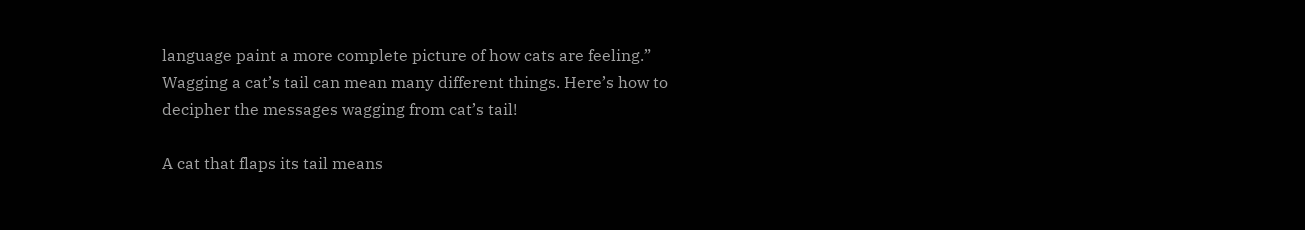language paint a more complete picture of how cats are feeling.” Wagging a cat’s tail can mean many different things. Here’s how to decipher the messages wagging from cat’s tail!

A cat that flaps its tail means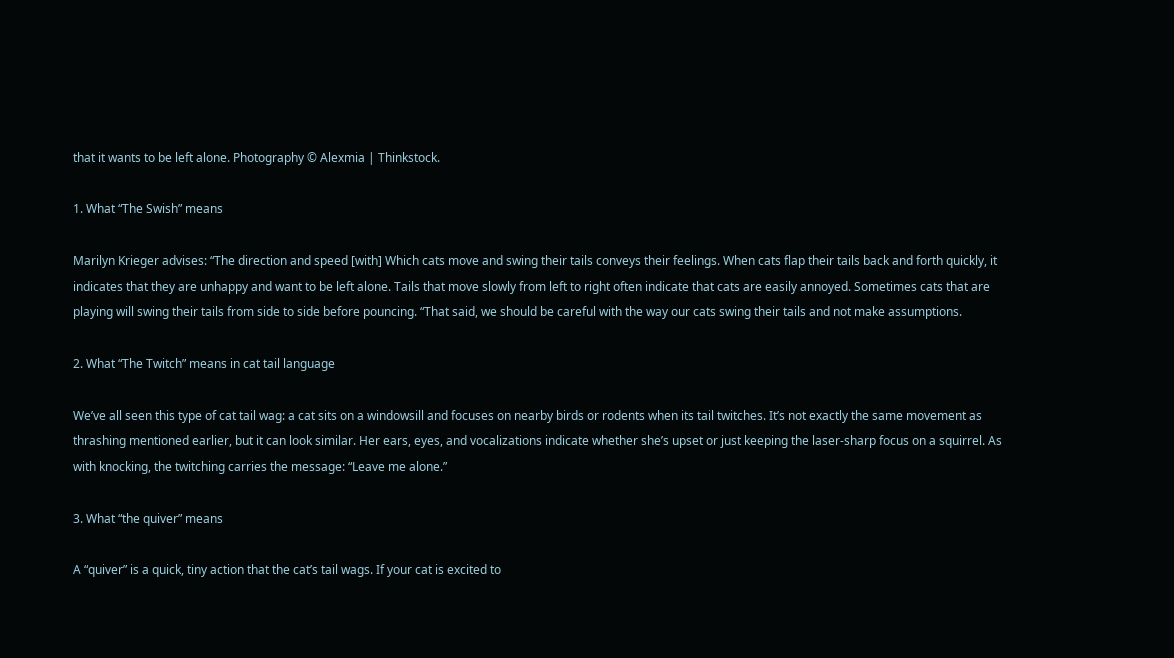that it wants to be left alone. Photography © Alexmia | Thinkstock.

1. What “The Swish” means

Marilyn Krieger advises: “The direction and speed [with] Which cats move and swing their tails conveys their feelings. When cats flap their tails back and forth quickly, it indicates that they are unhappy and want to be left alone. Tails that move slowly from left to right often indicate that cats are easily annoyed. Sometimes cats that are playing will swing their tails from side to side before pouncing. “That said, we should be careful with the way our cats swing their tails and not make assumptions.

2. What “The Twitch” means in cat tail language

We’ve all seen this type of cat tail wag: a cat sits on a windowsill and focuses on nearby birds or rodents when its tail twitches. It’s not exactly the same movement as thrashing mentioned earlier, but it can look similar. Her ears, eyes, and vocalizations indicate whether she’s upset or just keeping the laser-sharp focus on a squirrel. As with knocking, the twitching carries the message: “Leave me alone.”

3. What “the quiver” means

A “quiver” is a quick, tiny action that the cat’s tail wags. If your cat is excited to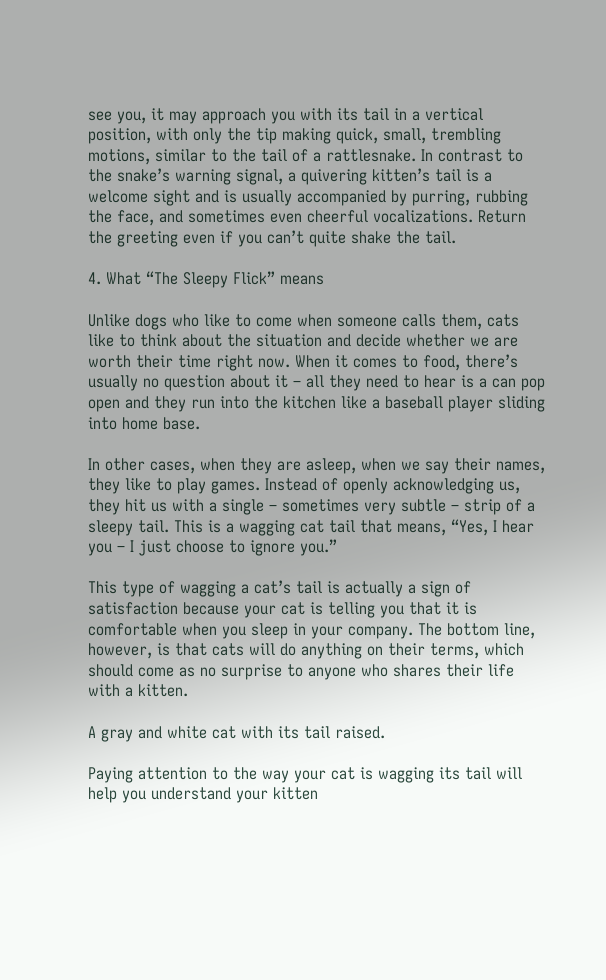see you, it may approach you with its tail in a vertical position, with only the tip making quick, small, trembling motions, similar to the tail of a rattlesnake. In contrast to the snake’s warning signal, a quivering kitten’s tail is a welcome sight and is usually accompanied by purring, rubbing the face, and sometimes even cheerful vocalizations. Return the greeting even if you can’t quite shake the tail.

4. What “The Sleepy Flick” means

Unlike dogs who like to come when someone calls them, cats like to think about the situation and decide whether we are worth their time right now. When it comes to food, there’s usually no question about it – all they need to hear is a can pop open and they run into the kitchen like a baseball player sliding into home base.

In other cases, when they are asleep, when we say their names, they like to play games. Instead of openly acknowledging us, they hit us with a single – sometimes very subtle – strip of a sleepy tail. This is a wagging cat tail that means, “Yes, I hear you – I just choose to ignore you.”

This type of wagging a cat’s tail is actually a sign of satisfaction because your cat is telling you that it is comfortable when you sleep in your company. The bottom line, however, is that cats will do anything on their terms, which should come as no surprise to anyone who shares their life with a kitten.

A gray and white cat with its tail raised.

Paying attention to the way your cat is wagging its tail will help you understand your kitten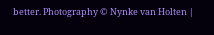better. Photography © Nynke van Holten |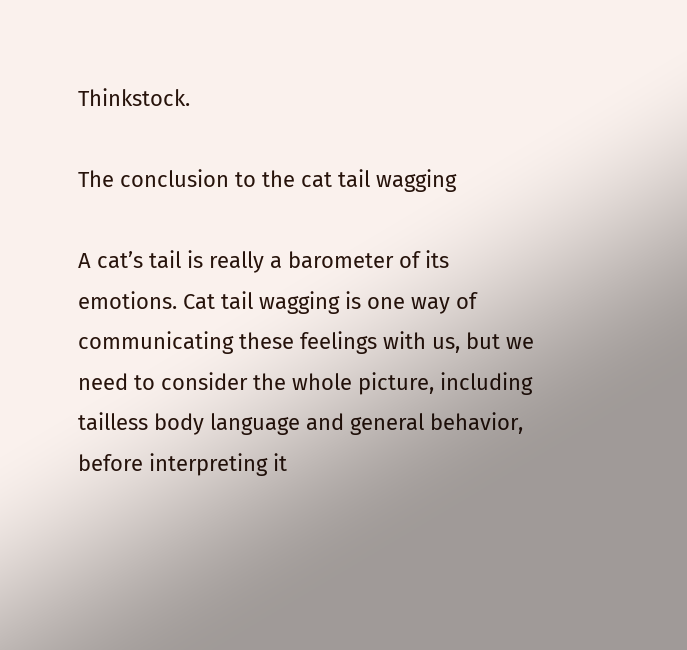Thinkstock.

The conclusion to the cat tail wagging

A cat’s tail is really a barometer of its emotions. Cat tail wagging is one way of communicating these feelings with us, but we need to consider the whole picture, including tailless body language and general behavior, before interpreting it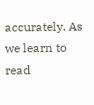accurately. As we learn to read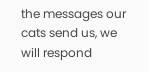the messages our cats send us, we will respond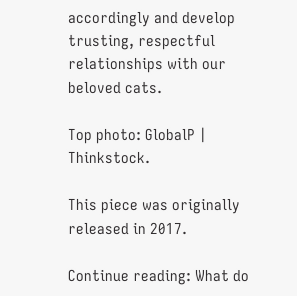accordingly and develop trusting, respectful relationships with our beloved cats.

Top photo: GlobalP | Thinkstock.

This piece was originally released in 2017.

Continue reading: What do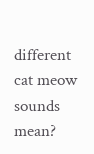different cat meow sounds mean?